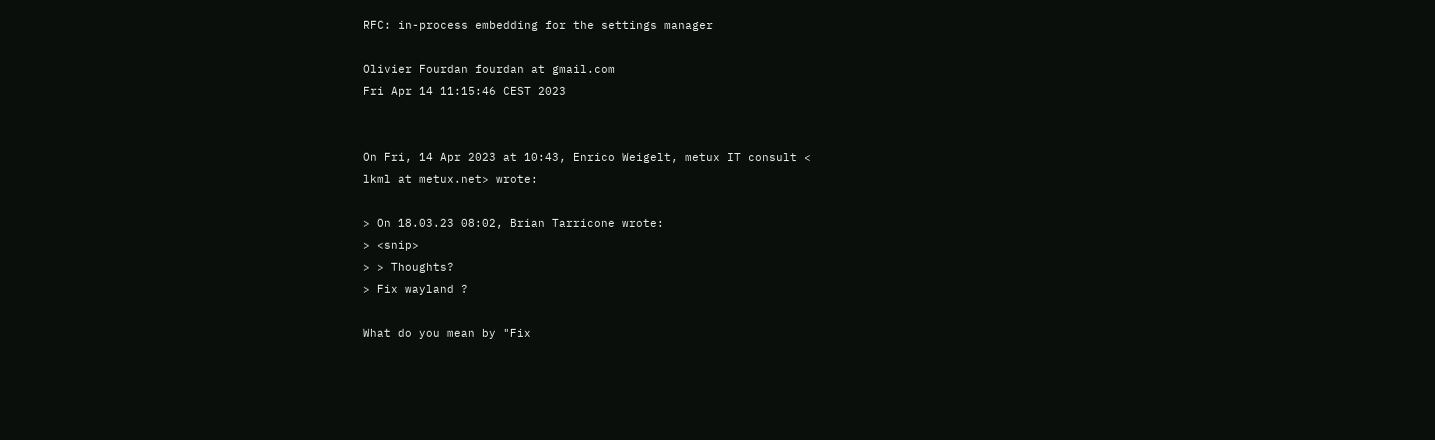RFC: in-process embedding for the settings manager

Olivier Fourdan fourdan at gmail.com
Fri Apr 14 11:15:46 CEST 2023


On Fri, 14 Apr 2023 at 10:43, Enrico Weigelt, metux IT consult <
lkml at metux.net> wrote:

> On 18.03.23 08:02, Brian Tarricone wrote:
> <snip>
> > Thoughts?
> Fix wayland ?

What do you mean by "Fix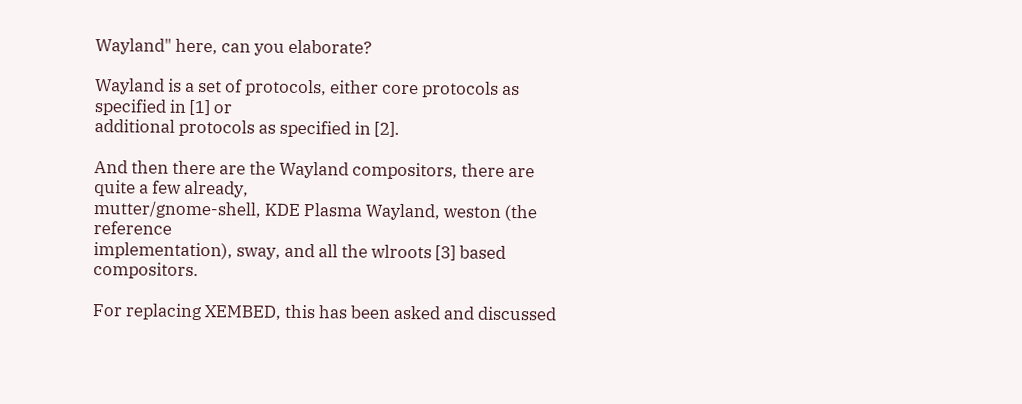Wayland" here, can you elaborate?

Wayland is a set of protocols, either core protocols as specified in [1] or
additional protocols as specified in [2].

And then there are the Wayland compositors, there are quite a few already,
mutter/gnome-shell, KDE Plasma Wayland, weston (the reference
implementation), sway, and all the wlroots [3] based compositors.

For replacing XEMBED, this has been asked and discussed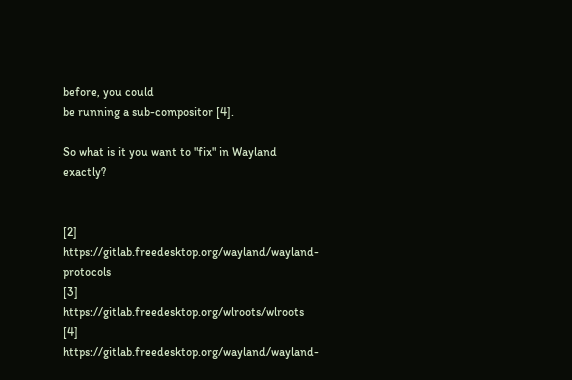before, you could
be running a sub-compositor [4].

So what is it you want to "fix" in Wayland exactly?


[2] https://gitlab.freedesktop.org/wayland/wayland-protocols
[3] https://gitlab.freedesktop.org/wlroots/wlroots
[4] https://gitlab.freedesktop.org/wayland/wayland-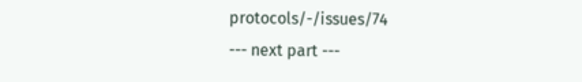protocols/-/issues/74
--- next part ---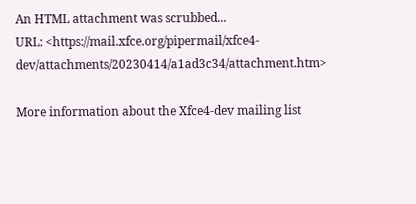An HTML attachment was scrubbed...
URL: <https://mail.xfce.org/pipermail/xfce4-dev/attachments/20230414/a1ad3c34/attachment.htm>

More information about the Xfce4-dev mailing list